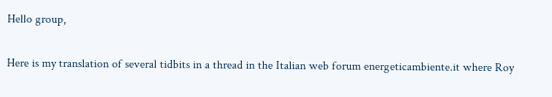Hello group,

Here is my translation of several tidbits in a thread in the Italian web forum energeticambiente.it where Roy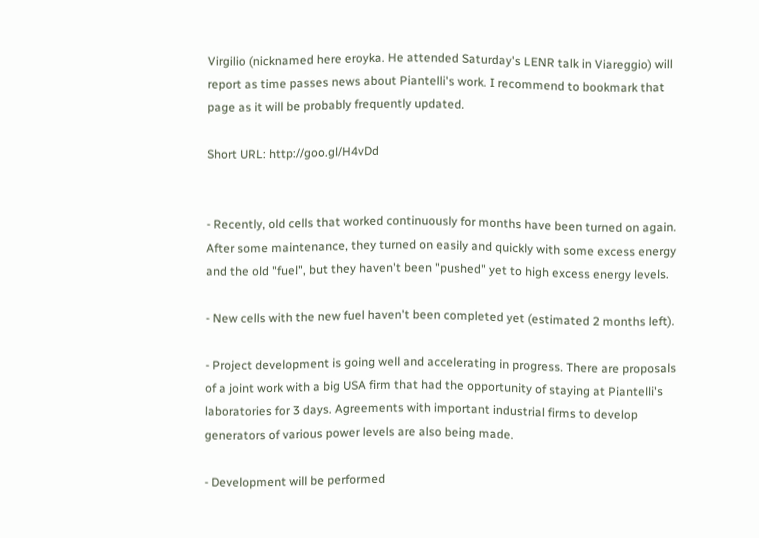Virgilio (nicknamed here eroyka. He attended Saturday's LENR talk in Viareggio) will report as time passes news about Piantelli's work. I recommend to bookmark that page as it will be probably frequently updated.

Short URL: http://goo.gl/H4vDd


- Recently, old cells that worked continuously for months have been turned on again. After some maintenance, they turned on easily and quickly with some excess energy and the old "fuel", but they haven't been "pushed" yet to high excess energy levels.

- New cells with the new fuel haven't been completed yet (estimated 2 months left).

- Project development is going well and accelerating in progress. There are proposals of a joint work with a big USA firm that had the opportunity of staying at Piantelli's laboratories for 3 days. Agreements with important industrial firms to develop generators of various power levels are also being made.

- Development will be performed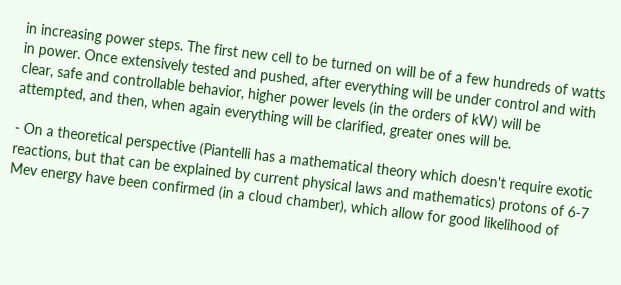in increasing power steps. The first new cell to be turned on will be of a few hundreds of watts in power. Once extensively tested and pushed, after everything will be under control and with clear, safe and controllable behavior, higher power levels (in the orders of kW) will be attempted, and then, when again everything will be clarified, greater ones will be.

- On a theoretical perspective (Piantelli has a mathematical theory which doesn't require exotic reactions, but that can be explained by current physical laws and mathematics) protons of 6-7 Mev energy have been confirmed (in a cloud chamber), which allow for good likelihood of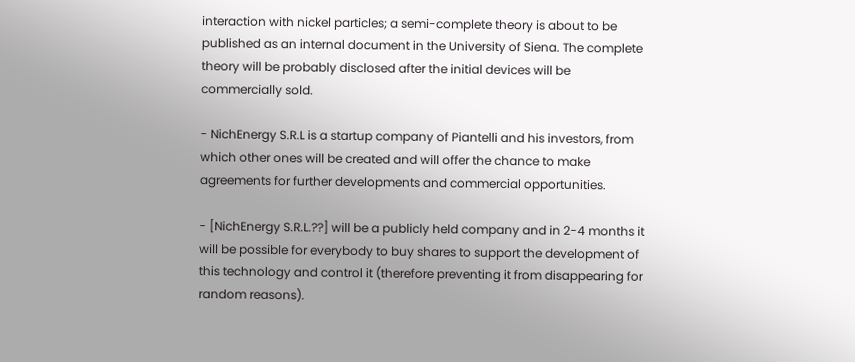interaction with nickel particles; a semi-complete theory is about to be published as an internal document in the University of Siena. The complete theory will be probably disclosed after the initial devices will be commercially sold.

- NichEnergy S.R.L is a startup company of Piantelli and his investors, from which other ones will be created and will offer the chance to make agreements for further developments and commercial opportunities.

- [NichEnergy S.R.L.??] will be a publicly held company and in 2-4 months it will be possible for everybody to buy shares to support the development of this technology and control it (therefore preventing it from disappearing for random reasons).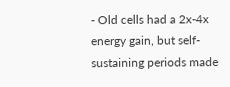- Old cells had a 2x-4x energy gain, but self-sustaining periods made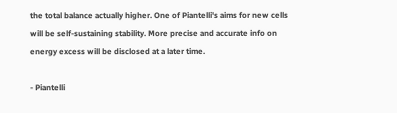the total balance actually higher. One of Piantelli's aims for new cells will be self-sustaining stability. More precise and accurate info on energy excess will be disclosed at a later time.

- Piantelli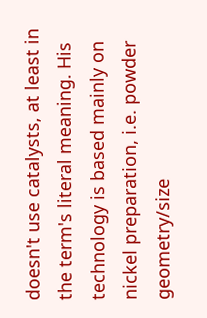doesn't use catalysts, at least in the term's literal meaning. His technology is based mainly on nickel preparation, i.e. powder geometry/size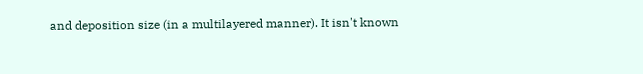and deposition size (in a multilayered manner). It isn't known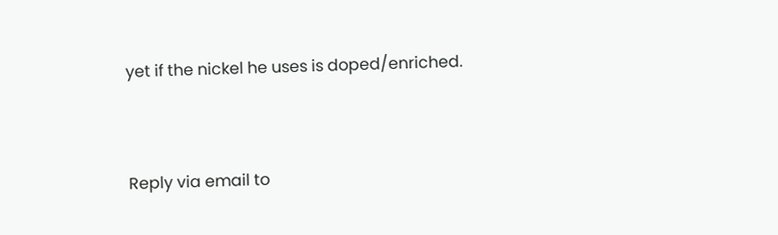yet if the nickel he uses is doped/enriched.


Reply via email to